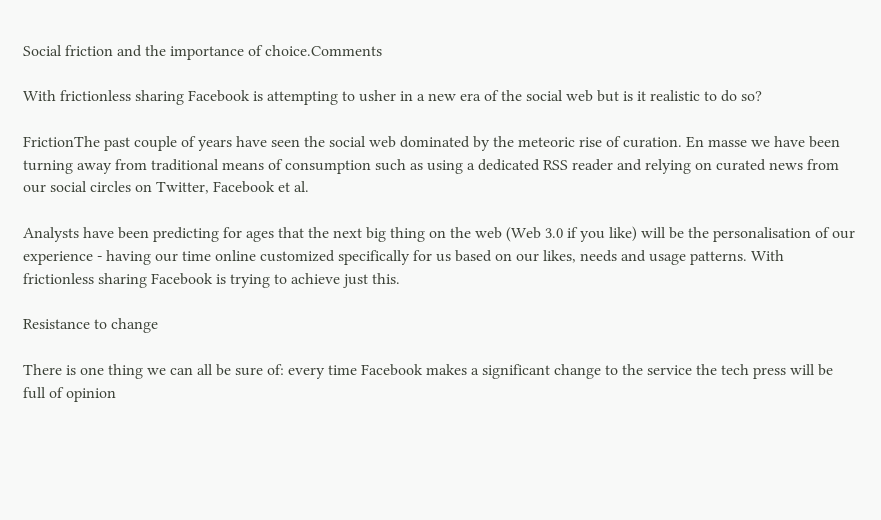Social friction and the importance of choice.Comments

With frictionless sharing Facebook is attempting to usher in a new era of the social web but is it realistic to do so?

FrictionThe past couple of years have seen the social web dominated by the meteoric rise of curation. En masse we have been turning away from traditional means of consumption such as using a dedicated RSS reader and relying on curated news from our social circles on Twitter, Facebook et al.

Analysts have been predicting for ages that the next big thing on the web (Web 3.0 if you like) will be the personalisation of our experience - having our time online customized specifically for us based on our likes, needs and usage patterns. With frictionless sharing Facebook is trying to achieve just this.

Resistance to change

There is one thing we can all be sure of: every time Facebook makes a significant change to the service the tech press will be full of opinion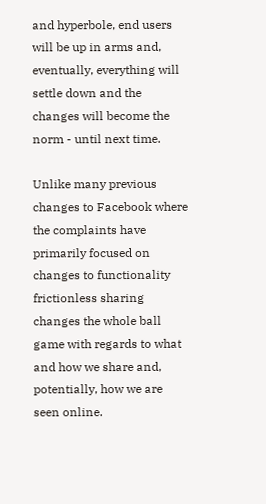and hyperbole, end users will be up in arms and, eventually, everything will settle down and the changes will become the norm - until next time.

Unlike many previous changes to Facebook where the complaints have primarily focused on changes to functionality frictionless sharing changes the whole ball game with regards to what and how we share and, potentially, how we are seen online.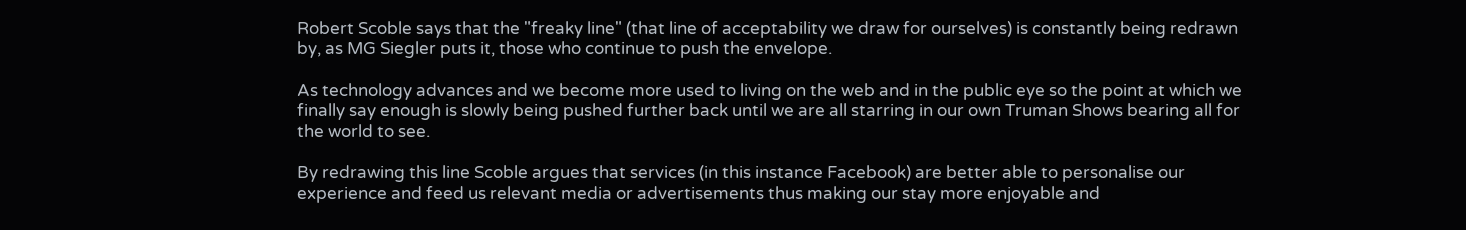Robert Scoble says that the "freaky line" (that line of acceptability we draw for ourselves) is constantly being redrawn by, as MG Siegler puts it, those who continue to push the envelope.

As technology advances and we become more used to living on the web and in the public eye so the point at which we finally say enough is slowly being pushed further back until we are all starring in our own Truman Shows bearing all for the world to see.

By redrawing this line Scoble argues that services (in this instance Facebook) are better able to personalise our experience and feed us relevant media or advertisements thus making our stay more enjoyable and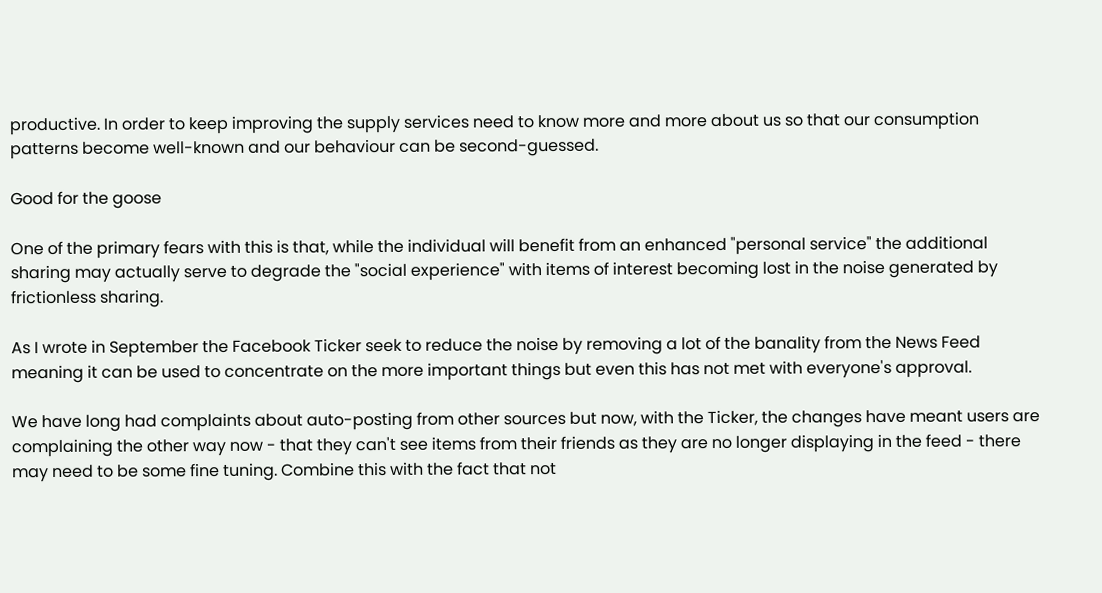productive. In order to keep improving the supply services need to know more and more about us so that our consumption patterns become well-known and our behaviour can be second-guessed.

Good for the goose

One of the primary fears with this is that, while the individual will benefit from an enhanced "personal service" the additional sharing may actually serve to degrade the "social experience" with items of interest becoming lost in the noise generated by frictionless sharing.

As I wrote in September the Facebook Ticker seek to reduce the noise by removing a lot of the banality from the News Feed meaning it can be used to concentrate on the more important things but even this has not met with everyone's approval.

We have long had complaints about auto-posting from other sources but now, with the Ticker, the changes have meant users are complaining the other way now - that they can't see items from their friends as they are no longer displaying in the feed - there may need to be some fine tuning. Combine this with the fact that not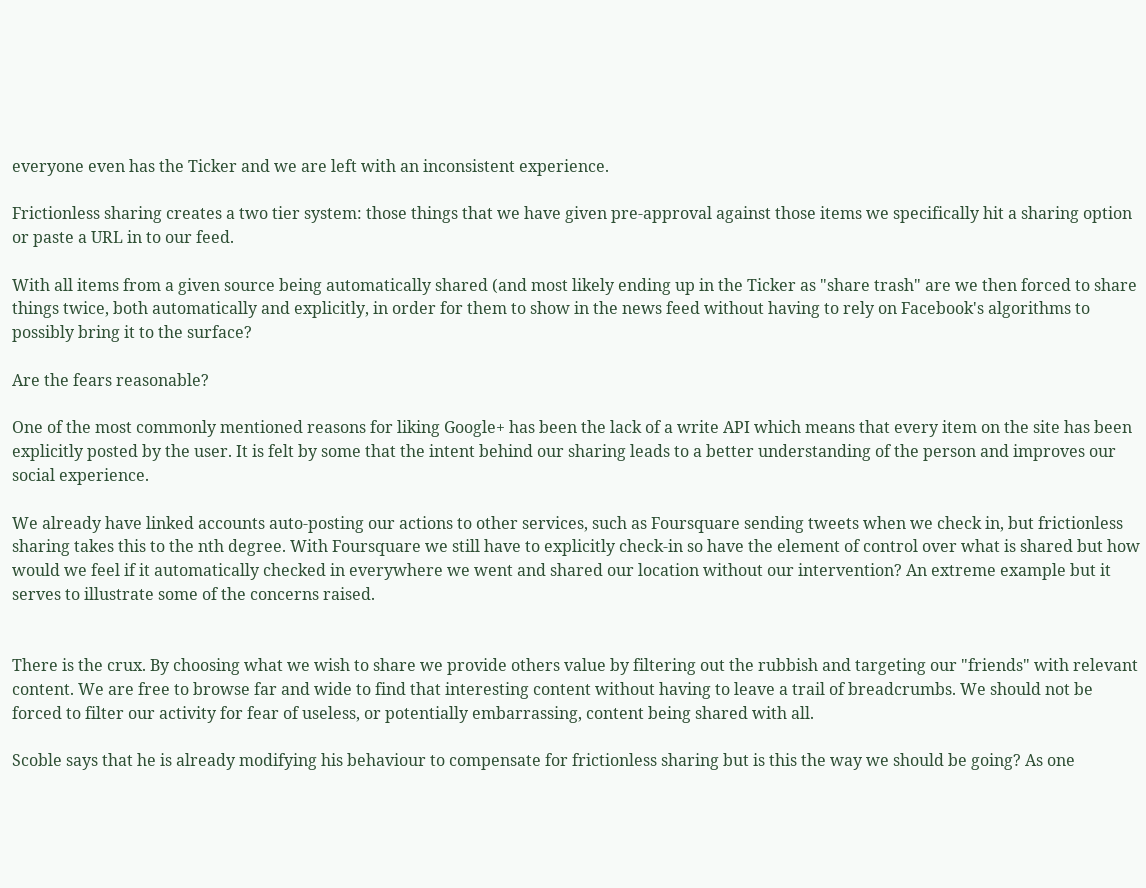everyone even has the Ticker and we are left with an inconsistent experience.

Frictionless sharing creates a two tier system: those things that we have given pre-approval against those items we specifically hit a sharing option or paste a URL in to our feed.

With all items from a given source being automatically shared (and most likely ending up in the Ticker as "share trash" are we then forced to share things twice, both automatically and explicitly, in order for them to show in the news feed without having to rely on Facebook's algorithms to possibly bring it to the surface?

Are the fears reasonable?

One of the most commonly mentioned reasons for liking Google+ has been the lack of a write API which means that every item on the site has been explicitly posted by the user. It is felt by some that the intent behind our sharing leads to a better understanding of the person and improves our social experience.

We already have linked accounts auto-posting our actions to other services, such as Foursquare sending tweets when we check in, but frictionless sharing takes this to the nth degree. With Foursquare we still have to explicitly check-in so have the element of control over what is shared but how would we feel if it automatically checked in everywhere we went and shared our location without our intervention? An extreme example but it serves to illustrate some of the concerns raised.


There is the crux. By choosing what we wish to share we provide others value by filtering out the rubbish and targeting our "friends" with relevant content. We are free to browse far and wide to find that interesting content without having to leave a trail of breadcrumbs. We should not be forced to filter our activity for fear of useless, or potentially embarrassing, content being shared with all.

Scoble says that he is already modifying his behaviour to compensate for frictionless sharing but is this the way we should be going? As one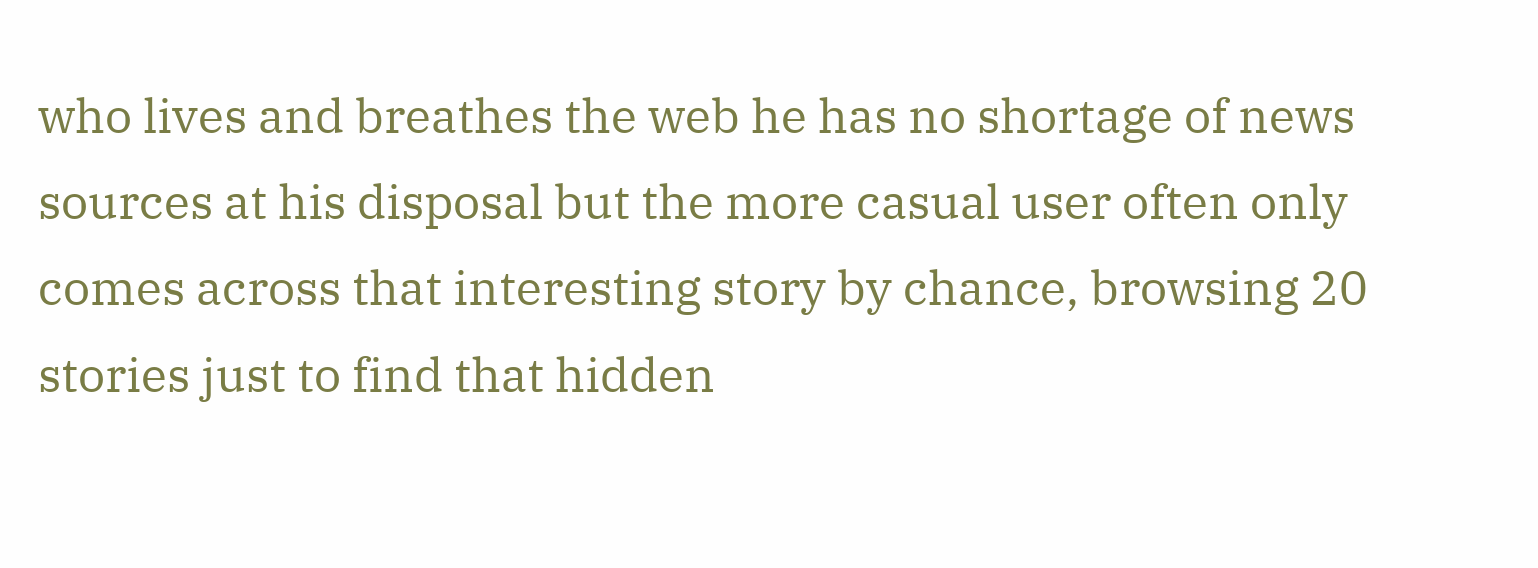who lives and breathes the web he has no shortage of news sources at his disposal but the more casual user often only comes across that interesting story by chance, browsing 20 stories just to find that hidden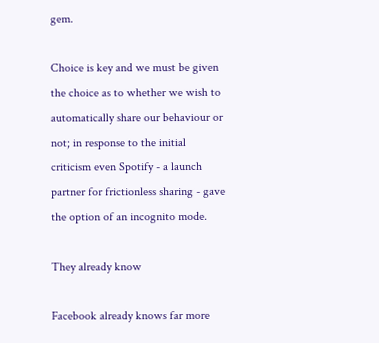gem.

Choice is key and we must be given the choice as to whether we wish to automatically share our behaviour or not; in response to the initial criticism even Spotify - a launch partner for frictionless sharing - gave the option of an incognito mode.

They already know

Facebook already knows far more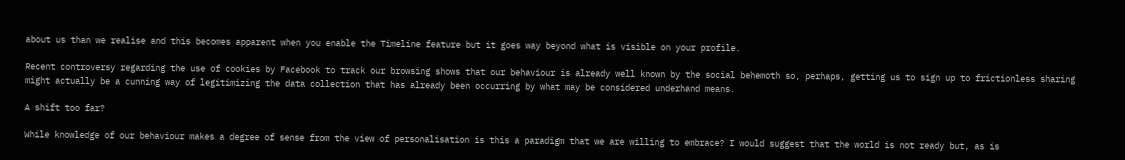about us than we realise and this becomes apparent when you enable the Timeline feature but it goes way beyond what is visible on your profile.

Recent controversy regarding the use of cookies by Facebook to track our browsing shows that our behaviour is already well known by the social behemoth so, perhaps, getting us to sign up to frictionless sharing might actually be a cunning way of legitimizing the data collection that has already been occurring by what may be considered underhand means.

A shift too far?

While knowledge of our behaviour makes a degree of sense from the view of personalisation is this a paradigm that we are willing to embrace? I would suggest that the world is not ready but, as is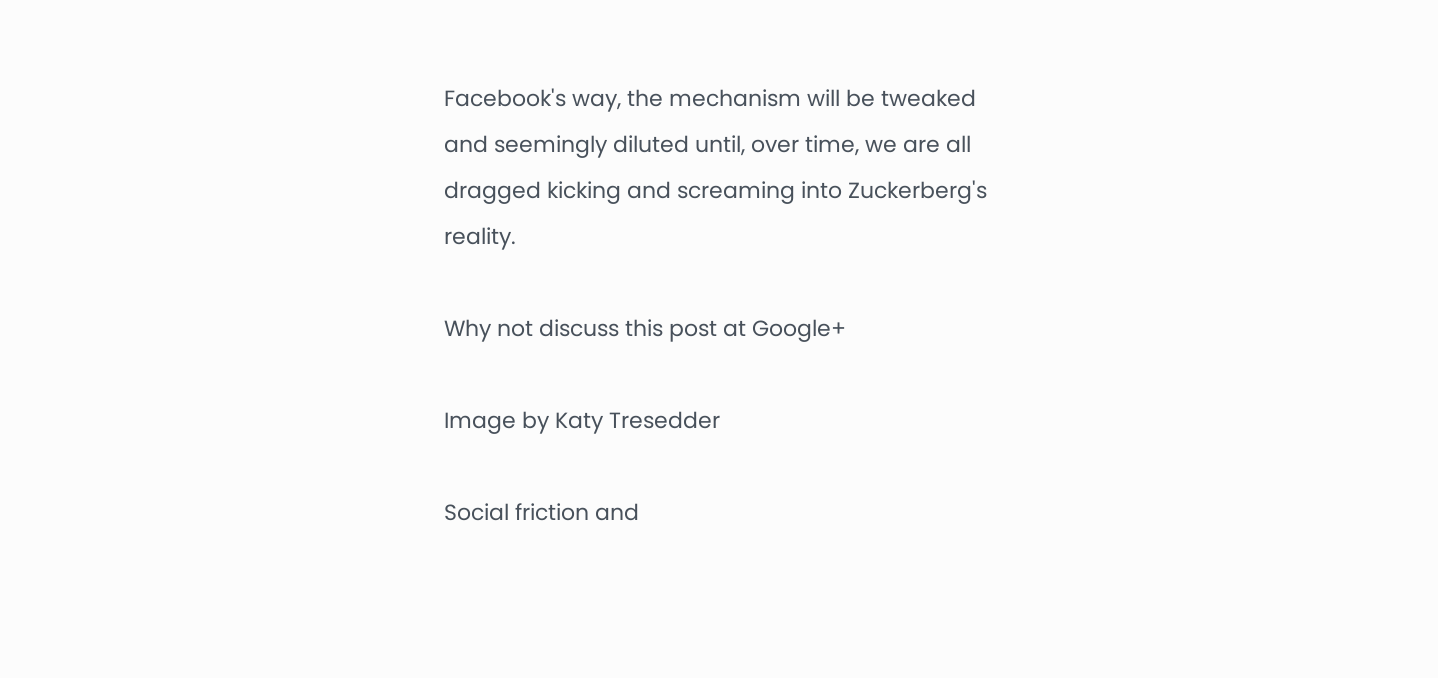Facebook's way, the mechanism will be tweaked and seemingly diluted until, over time, we are all dragged kicking and screaming into Zuckerberg's reality.

Why not discuss this post at Google+

Image by Katy Tresedder

Social friction and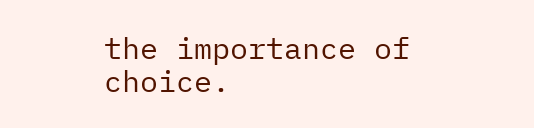the importance of choice.